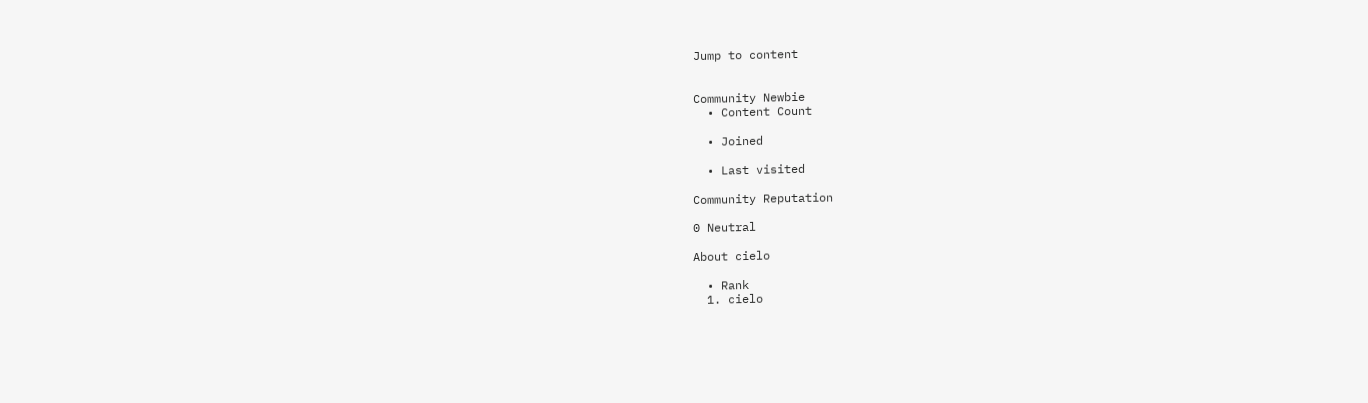Jump to content


Community Newbie
  • Content Count

  • Joined

  • Last visited

Community Reputation

0 Neutral

About cielo

  • Rank
  1. cielo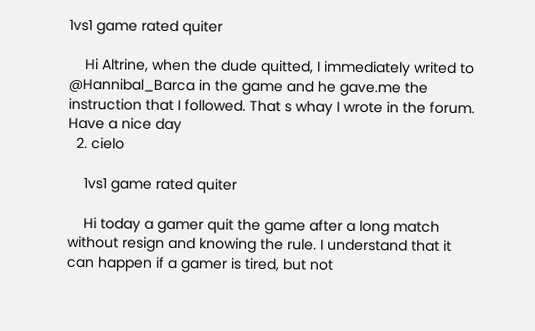1vs1 game rated quiter

    Hi Altrine, when the dude quitted, I immediately writed to @Hannibal_Barca in the game and he gave.me the instruction that I followed. That s whay I wrote in the forum. Have a nice day
  2. cielo

    1vs1 game rated quiter

    Hi today a gamer quit the game after a long match without resign and knowing the rule. I understand that it can happen if a gamer is tired, but not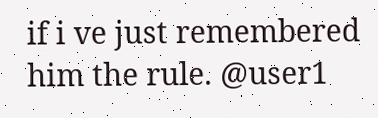if i ve just remembered him the rule. @user1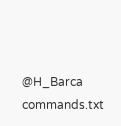@H_Barca commands.txt